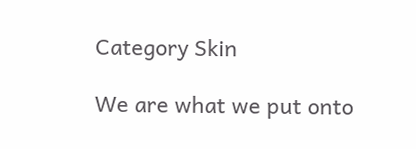Category Skin

We are what we put onto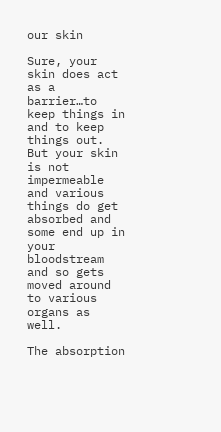our skin

Sure, your skin does act as a barrier…to keep things in and to keep things out.  But your skin is not impermeable and various things do get absorbed and some end up in your bloodstream and so gets moved around to various organs as well.

The absorption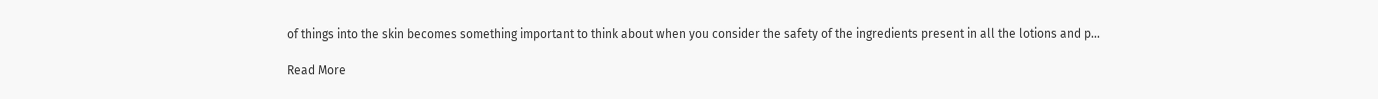of things into the skin becomes something important to think about when you consider the safety of the ingredients present in all the lotions and p...

Read More